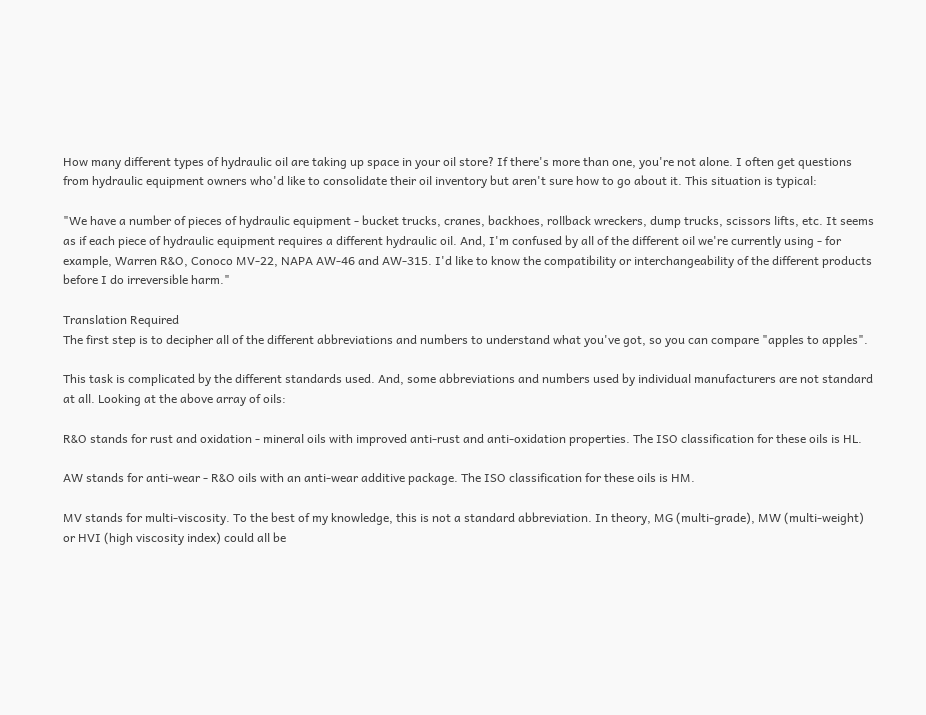How many different types of hydraulic oil are taking up space in your oil store? If there's more than one, you're not alone. I often get questions from hydraulic equipment owners who'd like to consolidate their oil inventory but aren't sure how to go about it. This situation is typical:

"We have a number of pieces of hydraulic equipment - bucket trucks, cranes, backhoes, rollback wreckers, dump trucks, scissors lifts, etc. It seems as if each piece of hydraulic equipment requires a different hydraulic oil. And, I'm confused by all of the different oil we're currently using - for example, Warren R&O, Conoco MV-22, NAPA AW-46 and AW-315. I'd like to know the compatibility or interchangeability of the different products before I do irreversible harm."

Translation Required
The first step is to decipher all of the different abbreviations and numbers to understand what you've got, so you can compare "apples to apples".

This task is complicated by the different standards used. And, some abbreviations and numbers used by individual manufacturers are not standard at all. Looking at the above array of oils:

R&O stands for rust and oxidation - mineral oils with improved anti-rust and anti-oxidation properties. The ISO classification for these oils is HL.

AW stands for anti-wear - R&O oils with an anti-wear additive package. The ISO classification for these oils is HM.

MV stands for multi-viscosity. To the best of my knowledge, this is not a standard abbreviation. In theory, MG (multi-grade), MW (multi-weight) or HVI (high viscosity index) could all be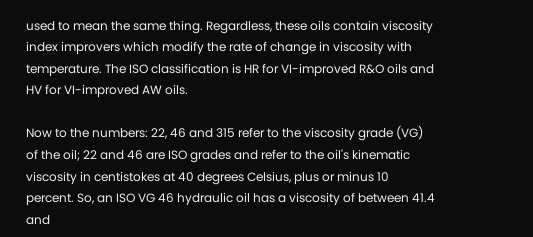used to mean the same thing. Regardless, these oils contain viscosity index improvers which modify the rate of change in viscosity with temperature. The ISO classification is HR for VI-improved R&O oils and HV for VI-improved AW oils.

Now to the numbers: 22, 46 and 315 refer to the viscosity grade (VG) of the oil; 22 and 46 are ISO grades and refer to the oil's kinematic viscosity in centistokes at 40 degrees Celsius, plus or minus 10 percent. So, an ISO VG 46 hydraulic oil has a viscosity of between 41.4 and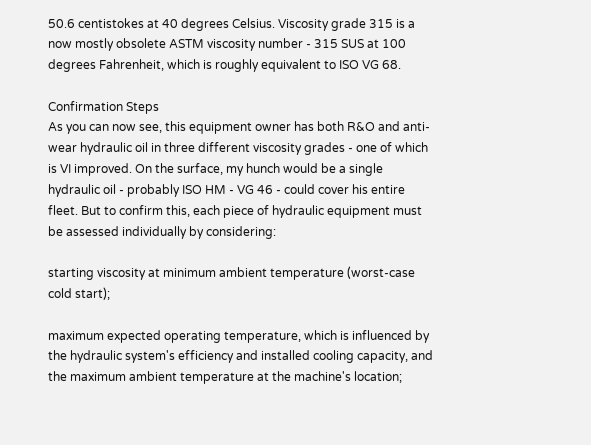50.6 centistokes at 40 degrees Celsius. Viscosity grade 315 is a now mostly obsolete ASTM viscosity number - 315 SUS at 100 degrees Fahrenheit, which is roughly equivalent to ISO VG 68.

Confirmation Steps
As you can now see, this equipment owner has both R&O and anti-wear hydraulic oil in three different viscosity grades - one of which is VI improved. On the surface, my hunch would be a single hydraulic oil - probably ISO HM - VG 46 - could cover his entire fleet. But to confirm this, each piece of hydraulic equipment must be assessed individually by considering:

starting viscosity at minimum ambient temperature (worst-case cold start);

maximum expected operating temperature, which is influenced by the hydraulic system's efficiency and installed cooling capacity, and the maximum ambient temperature at the machine's location;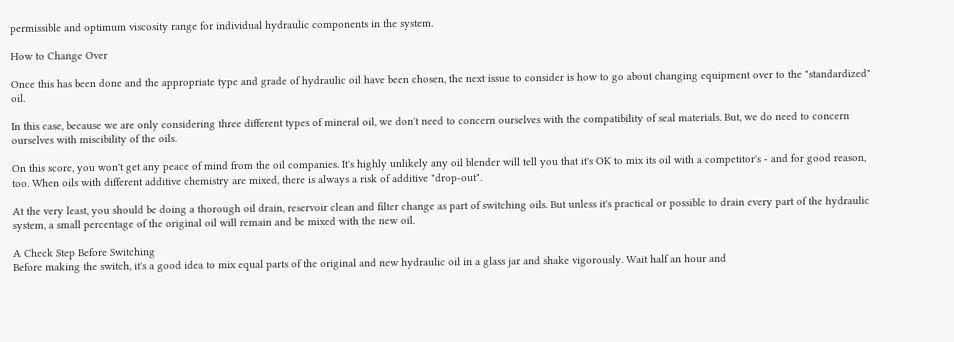permissible and optimum viscosity range for individual hydraulic components in the system.

How to Change Over

Once this has been done and the appropriate type and grade of hydraulic oil have been chosen, the next issue to consider is how to go about changing equipment over to the "standardized" oil.

In this case, because we are only considering three different types of mineral oil, we don't need to concern ourselves with the compatibility of seal materials. But, we do need to concern ourselves with miscibility of the oils.

On this score, you won't get any peace of mind from the oil companies. It's highly unlikely any oil blender will tell you that it's OK to mix its oil with a competitor's - and for good reason, too. When oils with different additive chemistry are mixed, there is always a risk of additive "drop-out".

At the very least, you should be doing a thorough oil drain, reservoir clean and filter change as part of switching oils. But unless it's practical or possible to drain every part of the hydraulic system, a small percentage of the original oil will remain and be mixed with the new oil.

A Check Step Before Switching
Before making the switch, it's a good idea to mix equal parts of the original and new hydraulic oil in a glass jar and shake vigorously. Wait half an hour and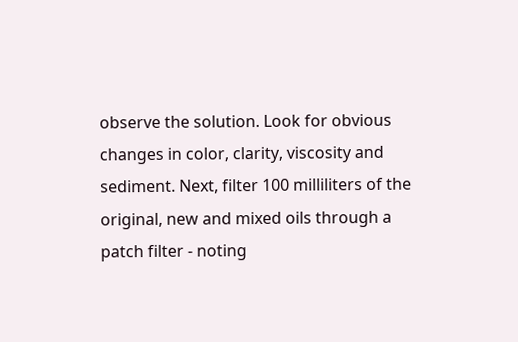observe the solution. Look for obvious changes in color, clarity, viscosity and sediment. Next, filter 100 milliliters of the original, new and mixed oils through a patch filter - noting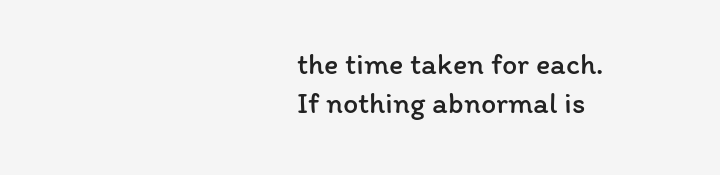the time taken for each. If nothing abnormal is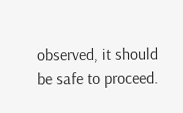observed, it should be safe to proceed.